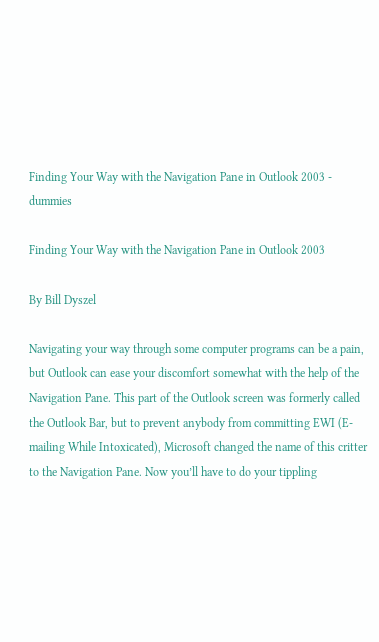Finding Your Way with the Navigation Pane in Outlook 2003 - dummies

Finding Your Way with the Navigation Pane in Outlook 2003

By Bill Dyszel

Navigating your way through some computer programs can be a pain, but Outlook can ease your discomfort somewhat with the help of the Navigation Pane. This part of the Outlook screen was formerly called the Outlook Bar, but to prevent anybody from committing EWI (E-mailing While Intoxicated), Microsoft changed the name of this critter to the Navigation Pane. Now you’ll have to do your tippling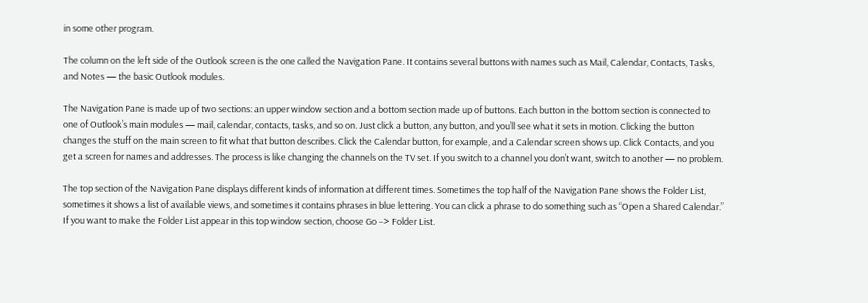in some other program.

The column on the left side of the Outlook screen is the one called the Navigation Pane. It contains several buttons with names such as Mail, Calendar, Contacts, Tasks, and Notes — the basic Outlook modules.

The Navigation Pane is made up of two sections: an upper window section and a bottom section made up of buttons. Each button in the bottom section is connected to one of Outlook’s main modules — mail, calendar, contacts, tasks, and so on. Just click a button, any button, and you’ll see what it sets in motion. Clicking the button changes the stuff on the main screen to fit what that button describes. Click the Calendar button, for example, and a Calendar screen shows up. Click Contacts, and you get a screen for names and addresses. The process is like changing the channels on the TV set. If you switch to a channel you don’t want, switch to another — no problem.

The top section of the Navigation Pane displays different kinds of information at different times. Sometimes the top half of the Navigation Pane shows the Folder List, sometimes it shows a list of available views, and sometimes it contains phrases in blue lettering. You can click a phrase to do something such as “Open a Shared Calendar.” If you want to make the Folder List appear in this top window section, choose Go –> Folder List.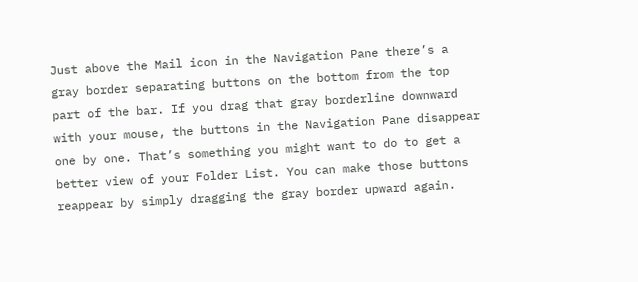Just above the Mail icon in the Navigation Pane there’s a gray border separating buttons on the bottom from the top part of the bar. If you drag that gray borderline downward with your mouse, the buttons in the Navigation Pane disappear one by one. That’s something you might want to do to get a better view of your Folder List. You can make those buttons reappear by simply dragging the gray border upward again.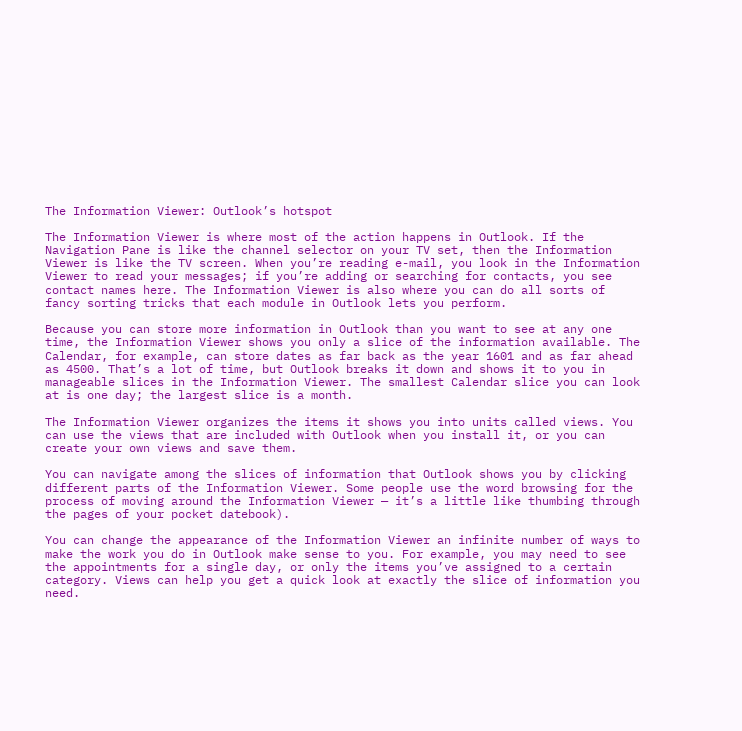The Information Viewer: Outlook’s hotspot

The Information Viewer is where most of the action happens in Outlook. If the Navigation Pane is like the channel selector on your TV set, then the Information Viewer is like the TV screen. When you’re reading e-mail, you look in the Information Viewer to read your messages; if you’re adding or searching for contacts, you see contact names here. The Information Viewer is also where you can do all sorts of fancy sorting tricks that each module in Outlook lets you perform.

Because you can store more information in Outlook than you want to see at any one time, the Information Viewer shows you only a slice of the information available. The Calendar, for example, can store dates as far back as the year 1601 and as far ahead as 4500. That’s a lot of time, but Outlook breaks it down and shows it to you in manageable slices in the Information Viewer. The smallest Calendar slice you can look at is one day; the largest slice is a month.

The Information Viewer organizes the items it shows you into units called views. You can use the views that are included with Outlook when you install it, or you can create your own views and save them.

You can navigate among the slices of information that Outlook shows you by clicking different parts of the Information Viewer. Some people use the word browsing for the process of moving around the Information Viewer — it’s a little like thumbing through the pages of your pocket datebook).

You can change the appearance of the Information Viewer an infinite number of ways to make the work you do in Outlook make sense to you. For example, you may need to see the appointments for a single day, or only the items you’ve assigned to a certain category. Views can help you get a quick look at exactly the slice of information you need.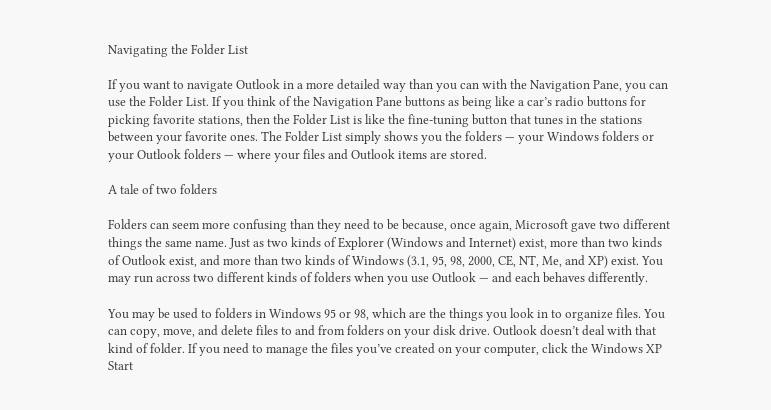Navigating the Folder List

If you want to navigate Outlook in a more detailed way than you can with the Navigation Pane, you can use the Folder List. If you think of the Navigation Pane buttons as being like a car’s radio buttons for picking favorite stations, then the Folder List is like the fine-tuning button that tunes in the stations between your favorite ones. The Folder List simply shows you the folders — your Windows folders or your Outlook folders — where your files and Outlook items are stored.

A tale of two folders

Folders can seem more confusing than they need to be because, once again, Microsoft gave two different things the same name. Just as two kinds of Explorer (Windows and Internet) exist, more than two kinds of Outlook exist, and more than two kinds of Windows (3.1, 95, 98, 2000, CE, NT, Me, and XP) exist. You may run across two different kinds of folders when you use Outlook — and each behaves differently.

You may be used to folders in Windows 95 or 98, which are the things you look in to organize files. You can copy, move, and delete files to and from folders on your disk drive. Outlook doesn’t deal with that kind of folder. If you need to manage the files you’ve created on your computer, click the Windows XP Start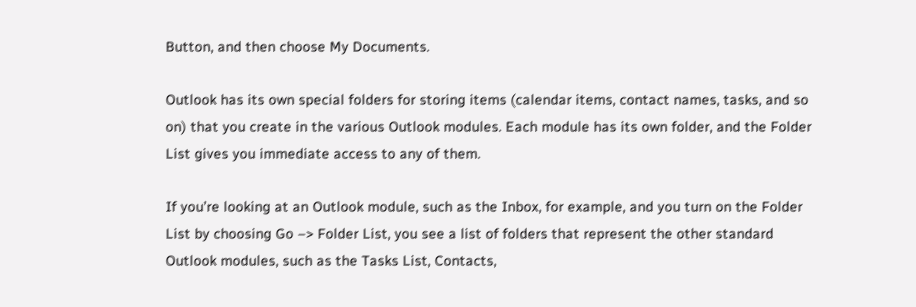Button, and then choose My Documents.

Outlook has its own special folders for storing items (calendar items, contact names, tasks, and so on) that you create in the various Outlook modules. Each module has its own folder, and the Folder List gives you immediate access to any of them.

If you’re looking at an Outlook module, such as the Inbox, for example, and you turn on the Folder List by choosing Go –> Folder List, you see a list of folders that represent the other standard Outlook modules, such as the Tasks List, Contacts,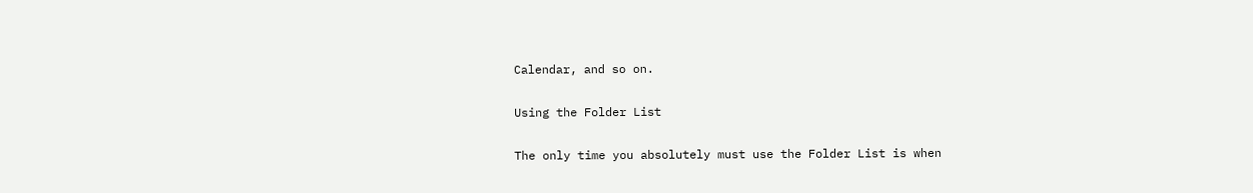Calendar, and so on.

Using the Folder List

The only time you absolutely must use the Folder List is when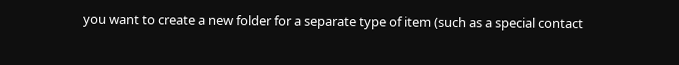you want to create a new folder for a separate type of item (such as a special contact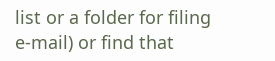list or a folder for filing e-mail) or find that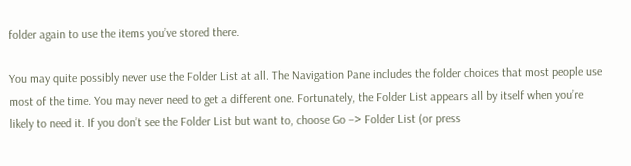folder again to use the items you’ve stored there.

You may quite possibly never use the Folder List at all. The Navigation Pane includes the folder choices that most people use most of the time. You may never need to get a different one. Fortunately, the Folder List appears all by itself when you’re likely to need it. If you don’t see the Folder List but want to, choose Go –> Folder List (or press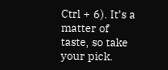Ctrl + 6). It’s a matter of taste, so take your pick.